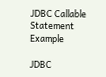JDBC Callable Statement Example

JDBC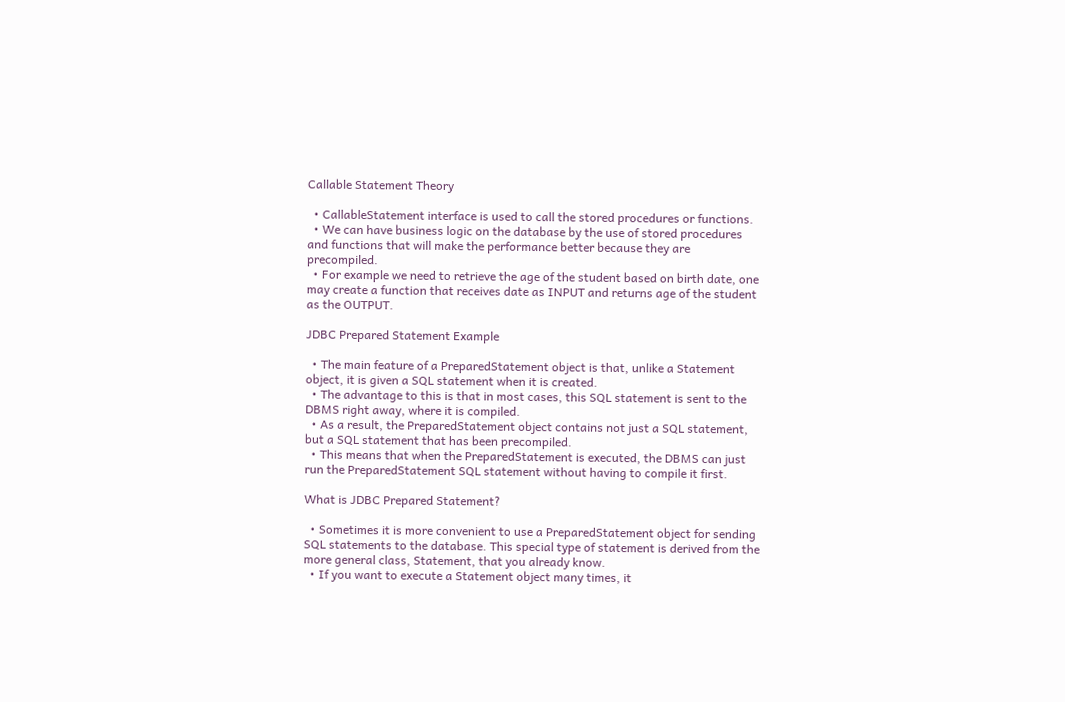Callable Statement Theory

  • CallableStatement interface is used to call the stored procedures or functions.
  • We can have business logic on the database by the use of stored procedures and functions that will make the performance better because they are precompiled.
  • For example we need to retrieve the age of the student based on birth date, one may create a function that receives date as INPUT and returns age of the student as the OUTPUT.

JDBC Prepared Statement Example

  • The main feature of a PreparedStatement object is that, unlike a Statement object, it is given a SQL statement when it is created.
  • The advantage to this is that in most cases, this SQL statement is sent to the DBMS right away, where it is compiled.
  • As a result, the PreparedStatement object contains not just a SQL statement, but a SQL statement that has been precompiled.
  • This means that when the PreparedStatement is executed, the DBMS can just run the PreparedStatement SQL statement without having to compile it first.

What is JDBC Prepared Statement?

  • Sometimes it is more convenient to use a PreparedStatement object for sending SQL statements to the database. This special type of statement is derived from the more general class, Statement, that you already know.
  • If you want to execute a Statement object many times, it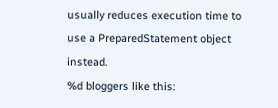usually reduces execution time to use a PreparedStatement object instead.
%d bloggers like this: